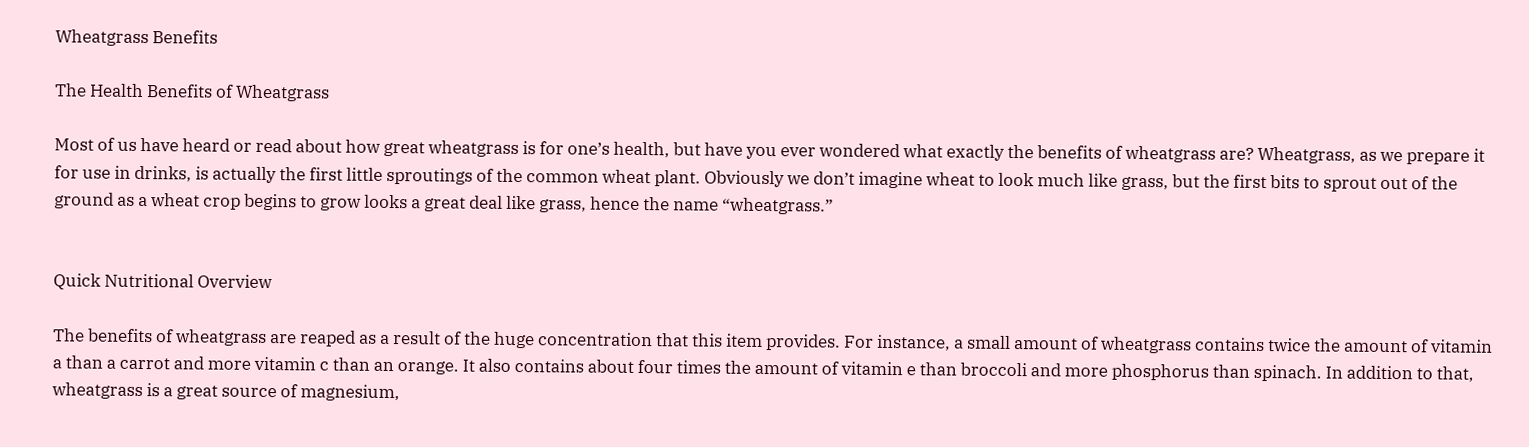Wheatgrass Benefits

The Health Benefits of Wheatgrass

Most of us have heard or read about how great wheatgrass is for one’s health, but have you ever wondered what exactly the benefits of wheatgrass are? Wheatgrass, as we prepare it for use in drinks, is actually the first little sproutings of the common wheat plant. Obviously we don’t imagine wheat to look much like grass, but the first bits to sprout out of the ground as a wheat crop begins to grow looks a great deal like grass, hence the name “wheatgrass.”


Quick Nutritional Overview

The benefits of wheatgrass are reaped as a result of the huge concentration that this item provides. For instance, a small amount of wheatgrass contains twice the amount of vitamin a than a carrot and more vitamin c than an orange. It also contains about four times the amount of vitamin e than broccoli and more phosphorus than spinach. In addition to that, wheatgrass is a great source of magnesium,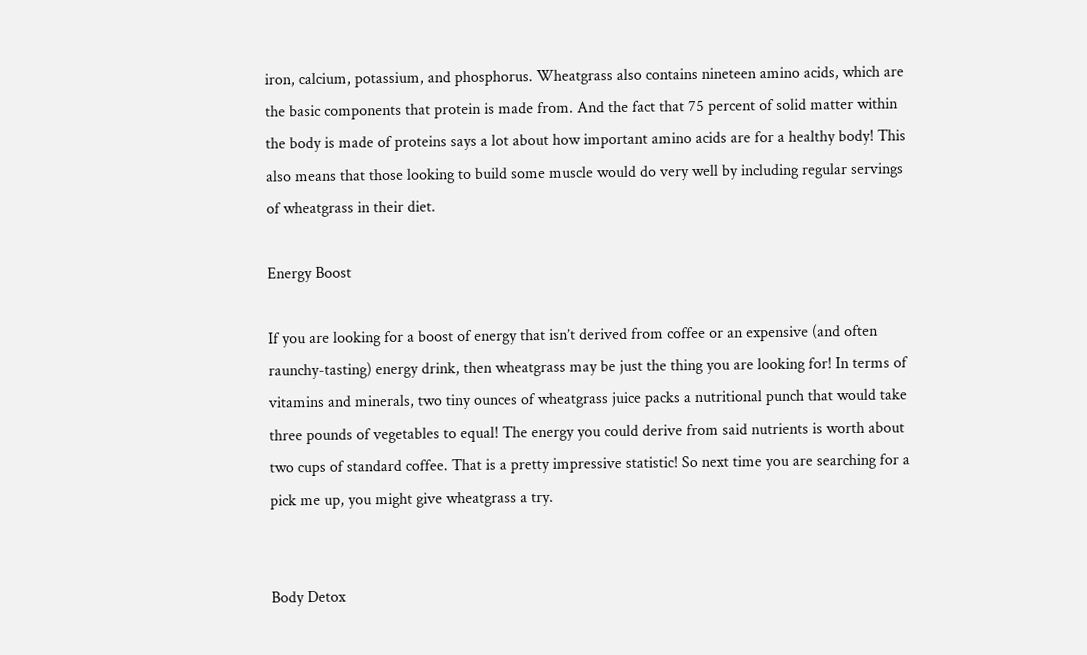iron, calcium, potassium, and phosphorus. Wheatgrass also contains nineteen amino acids, which are the basic components that protein is made from. And the fact that 75 percent of solid matter within the body is made of proteins says a lot about how important amino acids are for a healthy body! This also means that those looking to build some muscle would do very well by including regular servings of wheatgrass in their diet.

Energy Boost

If you are looking for a boost of energy that isn’t derived from coffee or an expensive (and often raunchy-tasting) energy drink, then wheatgrass may be just the thing you are looking for! In terms of vitamins and minerals, two tiny ounces of wheatgrass juice packs a nutritional punch that would take three pounds of vegetables to equal! The energy you could derive from said nutrients is worth about two cups of standard coffee. That is a pretty impressive statistic! So next time you are searching for a pick me up, you might give wheatgrass a try.


Body Detox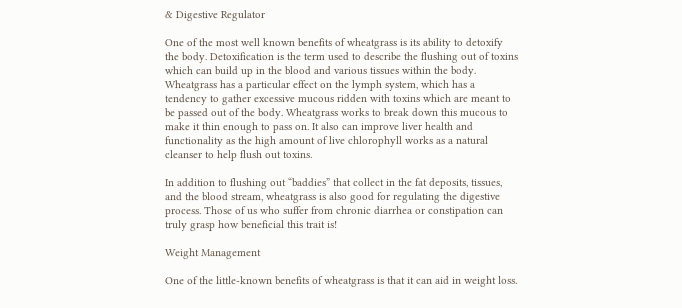& Digestive Regulator

One of the most well known benefits of wheatgrass is its ability to detoxify the body. Detoxification is the term used to describe the flushing out of toxins which can build up in the blood and various tissues within the body. Wheatgrass has a particular effect on the lymph system, which has a tendency to gather excessive mucous ridden with toxins which are meant to be passed out of the body. Wheatgrass works to break down this mucous to make it thin enough to pass on. It also can improve liver health and functionality as the high amount of live chlorophyll works as a natural cleanser to help flush out toxins.

In addition to flushing out “baddies” that collect in the fat deposits, tissues, and the blood stream, wheatgrass is also good for regulating the digestive process. Those of us who suffer from chronic diarrhea or constipation can truly grasp how beneficial this trait is!

Weight Management

One of the little-known benefits of wheatgrass is that it can aid in weight loss.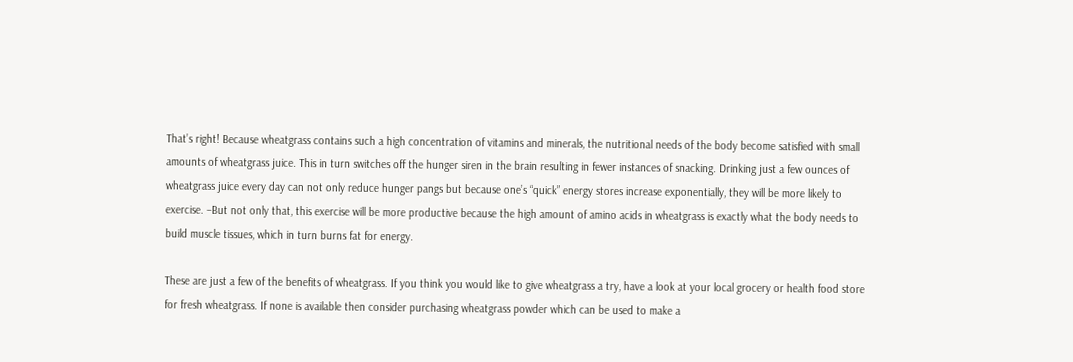That’s right! Because wheatgrass contains such a high concentration of vitamins and minerals, the nutritional needs of the body become satisfied with small amounts of wheatgrass juice. This in turn switches off the hunger siren in the brain resulting in fewer instances of snacking. Drinking just a few ounces of wheatgrass juice every day can not only reduce hunger pangs but because one’s “quick” energy stores increase exponentially, they will be more likely to exercise. –But not only that, this exercise will be more productive because the high amount of amino acids in wheatgrass is exactly what the body needs to build muscle tissues, which in turn burns fat for energy.

These are just a few of the benefits of wheatgrass. If you think you would like to give wheatgrass a try, have a look at your local grocery or health food store for fresh wheatgrass. If none is available then consider purchasing wheatgrass powder which can be used to make a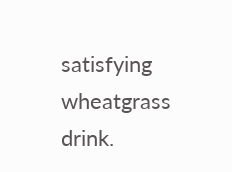satisfying wheatgrass drink.